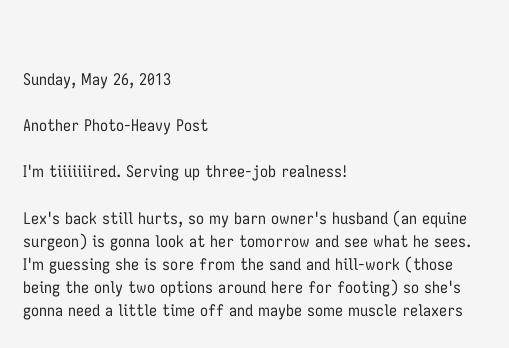Sunday, May 26, 2013

Another Photo-Heavy Post

I'm tiiiiiiired. Serving up three-job realness!

Lex's back still hurts, so my barn owner's husband (an equine surgeon) is gonna look at her tomorrow and see what he sees. I'm guessing she is sore from the sand and hill-work (those being the only two options around here for footing) so she's gonna need a little time off and maybe some muscle relaxers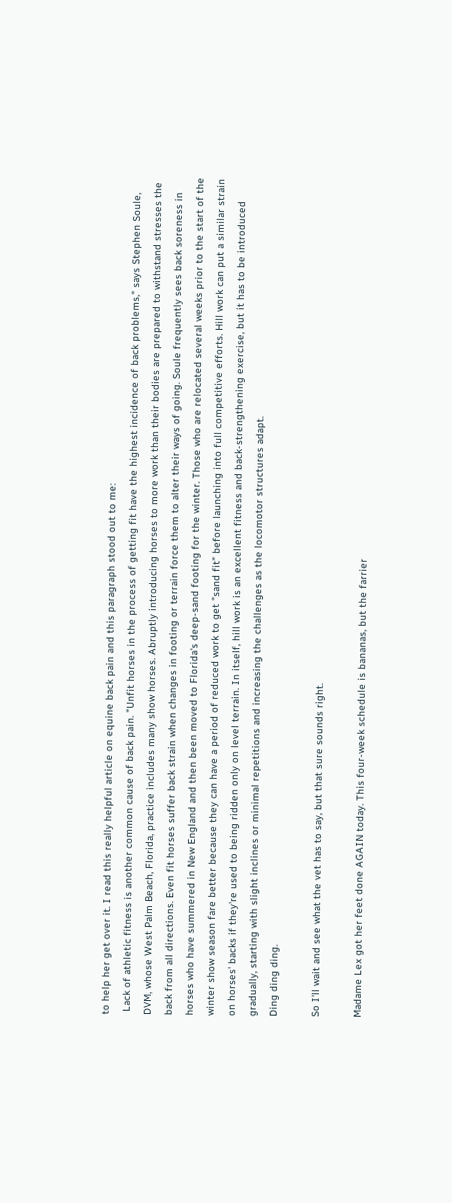to help her get over it. I read this really helpful article on equine back pain and this paragraph stood out to me:
 Lack of athletic fitness is another common cause of back pain. "Unfit horses in the process of getting fit have the highest incidence of back problems," says Stephen Soule, DVM, whose West Palm Beach, Florida, practice includes many show horses. Abruptly introducing horses to more work than their bodies are prepared to withstand stresses the back from all directions. Even fit horses suffer back strain when changes in footing or terrain force them to alter their ways of going. Soule frequently sees back soreness in horses who have summered in New England and then been moved to Florida's deep-sand footing for the winter. Those who are relocated several weeks prior to the start of the winter show season fare better because they can have a period of reduced work to get "sand fit" before launching into full competitive efforts. Hill work can put a similar strain on horses' backs if they're used to being ridden only on level terrain. In itself, hill work is an excellent fitness and back-strengthening exercise, but it has to be introduced gradually, starting with slight inclines or minimal repetitions and increasing the challenges as the locomotor structures adapt.
Ding ding ding.

So I'll wait and see what the vet has to say, but that sure sounds right.

Madame Lex got her feet done AGAIN today. This four-week schedule is bananas, but the farrier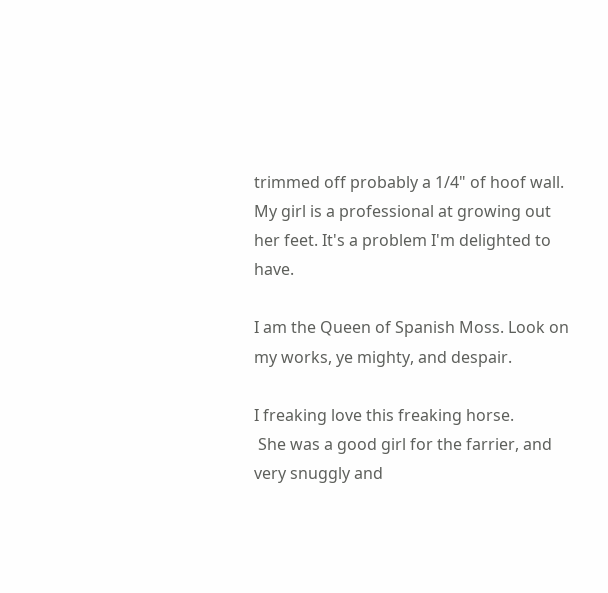trimmed off probably a 1/4" of hoof wall. My girl is a professional at growing out her feet. It's a problem I'm delighted to have.

I am the Queen of Spanish Moss. Look on my works, ye mighty, and despair.

I freaking love this freaking horse.
 She was a good girl for the farrier, and very snuggly and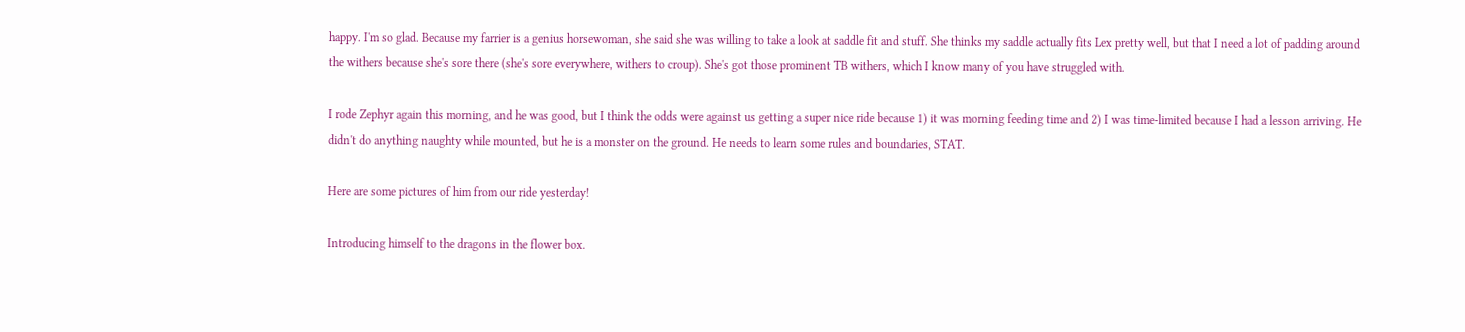happy. I'm so glad. Because my farrier is a genius horsewoman, she said she was willing to take a look at saddle fit and stuff. She thinks my saddle actually fits Lex pretty well, but that I need a lot of padding around the withers because she's sore there (she's sore everywhere, withers to croup). She's got those prominent TB withers, which I know many of you have struggled with.

I rode Zephyr again this morning, and he was good, but I think the odds were against us getting a super nice ride because 1) it was morning feeding time and 2) I was time-limited because I had a lesson arriving. He didn't do anything naughty while mounted, but he is a monster on the ground. He needs to learn some rules and boundaries, STAT.

Here are some pictures of him from our ride yesterday!

Introducing himself to the dragons in the flower box.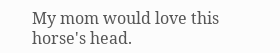My mom would love this horse's head.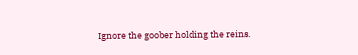Ignore the goober holding the reins.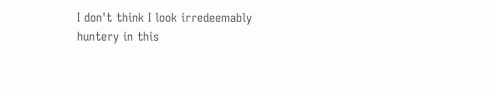I don't think I look irredeemably huntery in this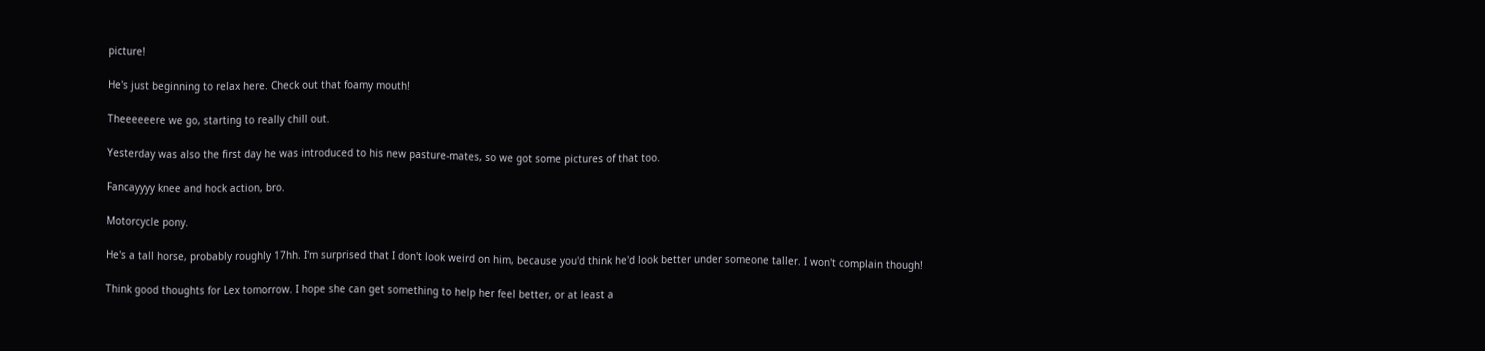picture!

He's just beginning to relax here. Check out that foamy mouth!

Theeeeeere we go, starting to really chill out.

Yesterday was also the first day he was introduced to his new pasture-mates, so we got some pictures of that too.

Fancayyyy knee and hock action, bro.

Motorcycle pony.

He's a tall horse, probably roughly 17hh. I'm surprised that I don't look weird on him, because you'd think he'd look better under someone taller. I won't complain though!

Think good thoughts for Lex tomorrow. I hope she can get something to help her feel better, or at least a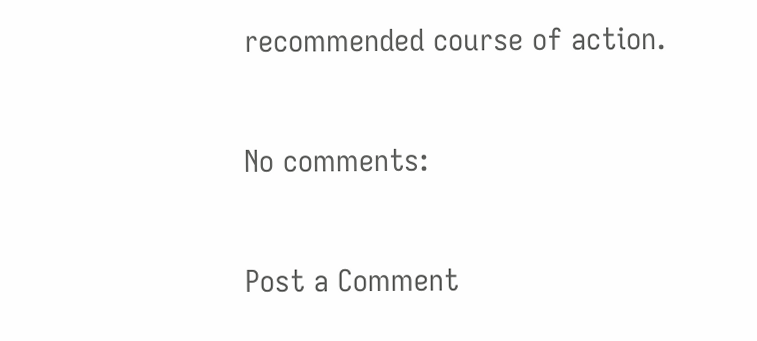recommended course of action.

No comments:

Post a Comment